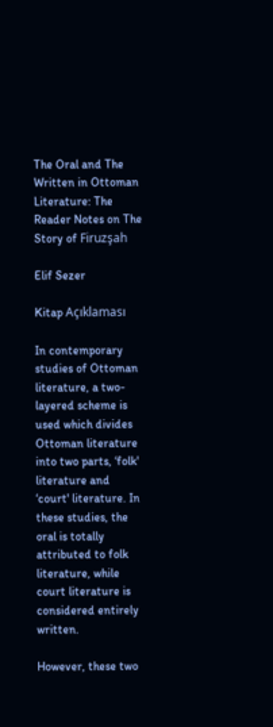The Oral and The Written in Ottoman Literature: The Reader Notes on The Story of Firuzşah

Elif Sezer

Kitap Açıklaması

In contemporary studies of Ottoman literature, a two-layered scheme is used which divides Ottoman literature into two parts, ‘folk' literature and ‘court' literature. In these studies, the oral is totally attributed to folk literature, while court literature is considered entirely written.

However, these two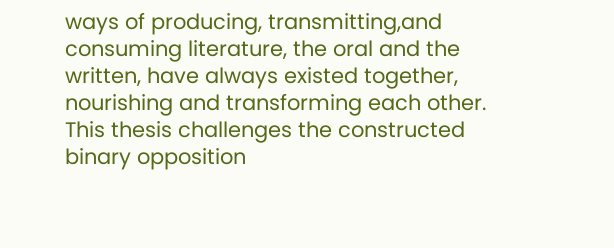ways of producing, transmitting,and consuming literature, the oral and the written, have always existed together, nourishing and transforming each other. This thesis challenges the constructed binary opposition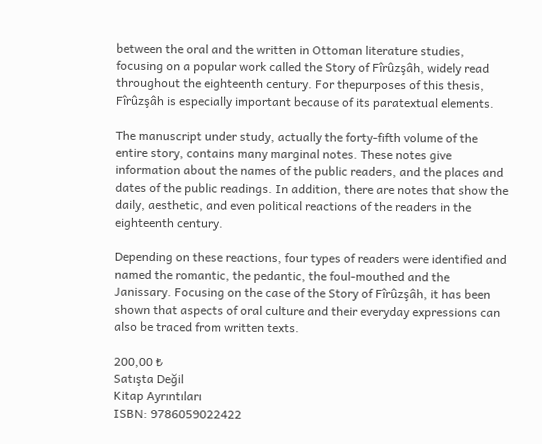between the oral and the written in Ottoman literature studies, focusing on a popular work called the Story of Fîrûzşâh, widely read throughout the eighteenth century. For thepurposes of this thesis, Fîrûzşâh is especially important because of its paratextual elements.

The manuscript under study, actually the forty-fifth volume of the entire story, contains many marginal notes. These notes give information about the names of the public readers, and the places and dates of the public readings. In addition, there are notes that show the daily, aesthetic, and even political reactions of the readers in the eighteenth century.

Depending on these reactions, four types of readers were identified and named the romantic, the pedantic, the foul-mouthed and the Janissary. Focusing on the case of the Story of Fîrûzşâh, it has been shown that aspects of oral culture and their everyday expressions can also be traced from written texts.

200,00 ₺
Satışta Değil
Kitap Ayrıntıları
ISBN: 9786059022422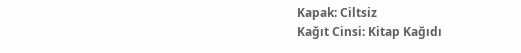Kapak: Ciltsiz
Kağıt Cinsi: Kitap Kağıdı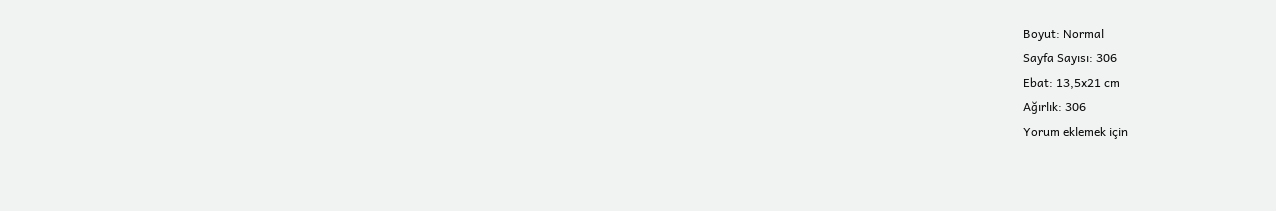Boyut: Normal
Sayfa Sayısı: 306
Ebat: 13,5x21 cm
Ağırlık: 306
Yorum eklemek için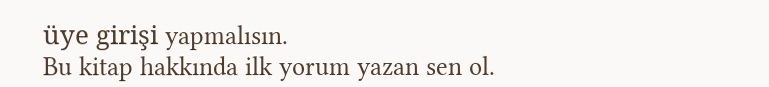üye girişi yapmalısın.
Bu kitap hakkında ilk yorum yazan sen ol.